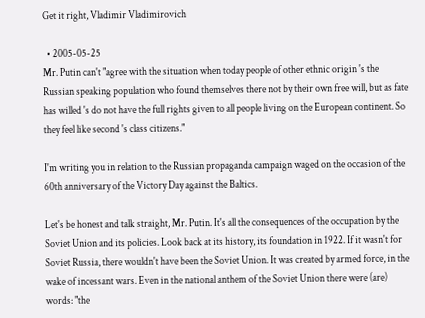Get it right, Vladimir Vladimirovich

  • 2005-05-25
Mr. Putin can't "agree with the situation when today people of other ethnic origin 's the Russian speaking population who found themselves there not by their own free will, but as fate has willed 's do not have the full rights given to all people living on the European continent. So they feel like second 's class citizens."

I'm writing you in relation to the Russian propaganda campaign waged on the occasion of the 60th anniversary of the Victory Day against the Baltics.

Let's be honest and talk straight, Mr. Putin. It's all the consequences of the occupation by the Soviet Union and its policies. Look back at its history, its foundation in 1922. If it wasn't for Soviet Russia, there wouldn't have been the Soviet Union. It was created by armed force, in the wake of incessant wars. Even in the national anthem of the Soviet Union there were (are) words: "the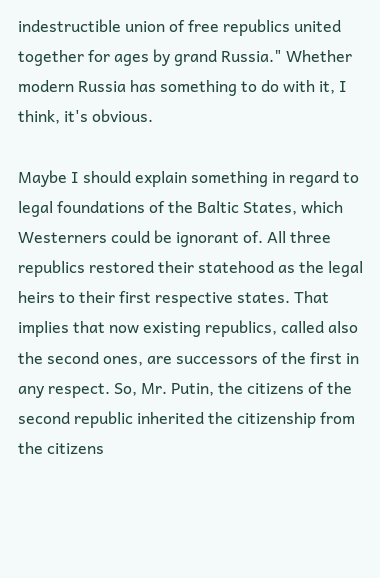indestructible union of free republics united together for ages by grand Russia." Whether modern Russia has something to do with it, I think, it's obvious.

Maybe I should explain something in regard to legal foundations of the Baltic States, which Westerners could be ignorant of. All three republics restored their statehood as the legal heirs to their first respective states. That implies that now existing republics, called also the second ones, are successors of the first in any respect. So, Mr. Putin, the citizens of the second republic inherited the citizenship from the citizens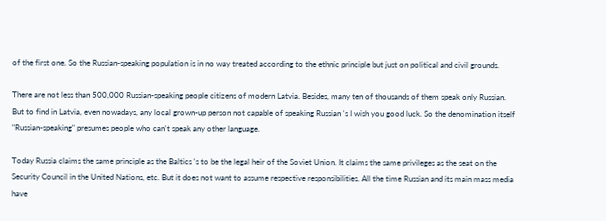of the first one. So the Russian-speaking population is in no way treated according to the ethnic principle but just on political and civil grounds.

There are not less than 500,000 Russian-speaking people citizens of modern Latvia. Besides, many ten of thousands of them speak only Russian. But to find in Latvia, even nowadays, any local grown-up person not capable of speaking Russian 's I wish you good luck. So the denomination itself "Russian-speaking" presumes people who can't speak any other language.

Today Russia claims the same principle as the Baltics 's to be the legal heir of the Soviet Union. It claims the same privileges as the seat on the Security Council in the United Nations, etc. But it does not want to assume respective responsibilities. All the time Russian and its main mass media have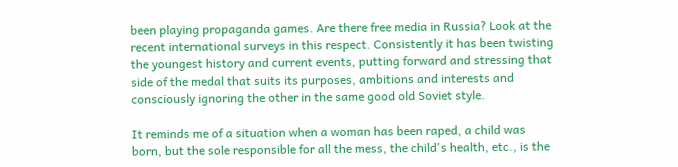been playing propaganda games. Are there free media in Russia? Look at the recent international surveys in this respect. Consistently it has been twisting the youngest history and current events, putting forward and stressing that side of the medal that suits its purposes, ambitions and interests and consciously ignoring the other in the same good old Soviet style.

It reminds me of a situation when a woman has been raped, a child was born, but the sole responsible for all the mess, the child's health, etc., is the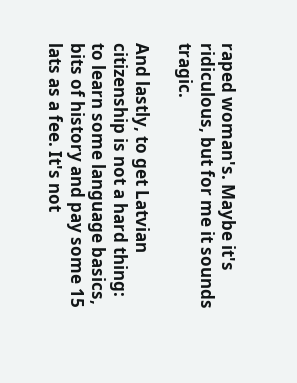raped woman's. Maybe it's ridiculous, but for me it sounds tragic.

And lastly, to get Latvian citizenship is not a hard thing: to learn some language basics, bits of history and pay some 15 lats as a fee. It's not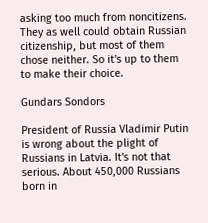asking too much from noncitizens. They as well could obtain Russian citizenship, but most of them chose neither. So it's up to them to make their choice.

Gundars Sondors

President of Russia Vladimir Putin is wrong about the plight of Russians in Latvia. It's not that serious. About 450,000 Russians born in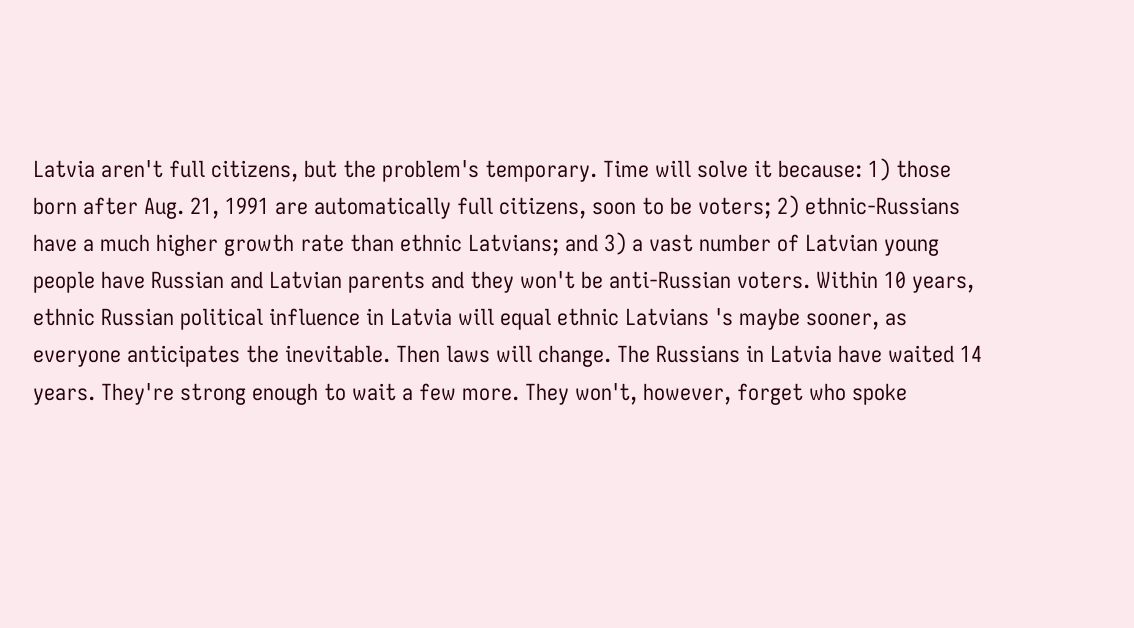Latvia aren't full citizens, but the problem's temporary. Time will solve it because: 1) those born after Aug. 21, 1991 are automatically full citizens, soon to be voters; 2) ethnic-Russians have a much higher growth rate than ethnic Latvians; and 3) a vast number of Latvian young people have Russian and Latvian parents and they won't be anti-Russian voters. Within 10 years, ethnic Russian political influence in Latvia will equal ethnic Latvians 's maybe sooner, as everyone anticipates the inevitable. Then laws will change. The Russians in Latvia have waited 14 years. They're strong enough to wait a few more. They won't, however, forget who spoke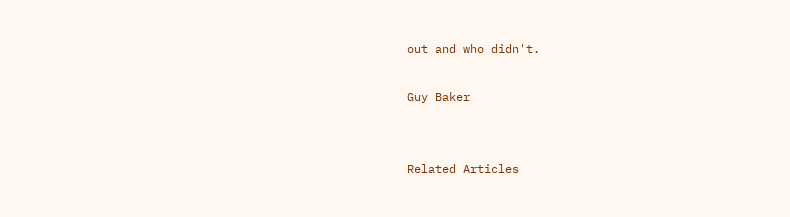out and who didn't.

Guy Baker


Related Articles